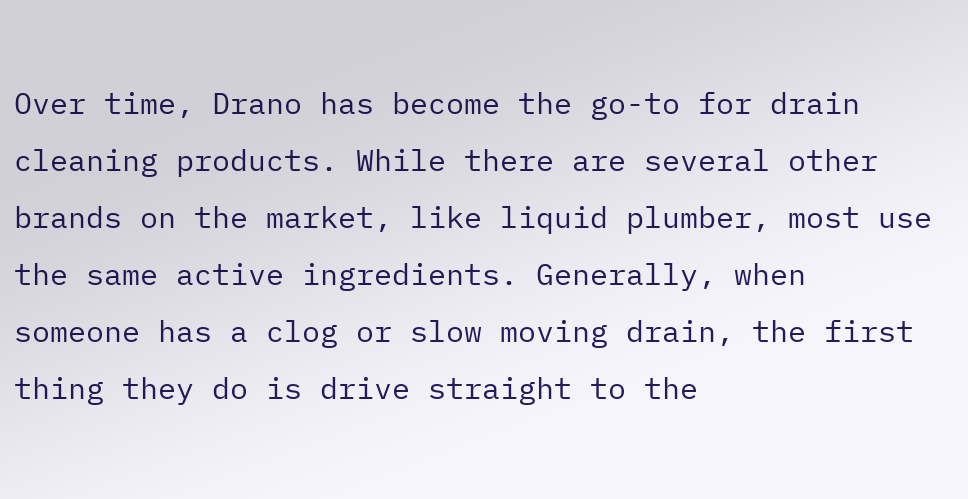Over time, Drano has become the go-to for drain cleaning products. While there are several other brands on the market, like liquid plumber, most use the same active ingredients. Generally, when someone has a clog or slow moving drain, the first thing they do is drive straight to the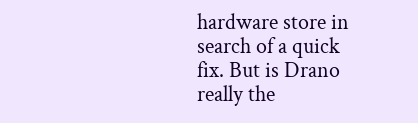hardware store in search of a quick fix. But is Drano really the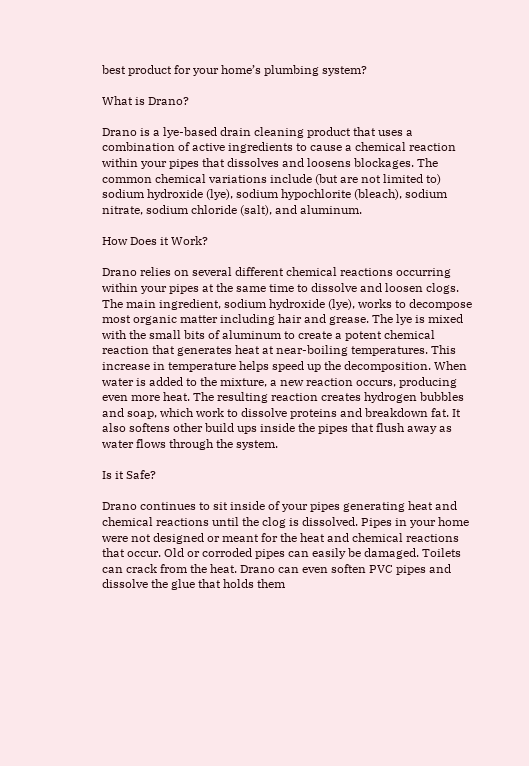best product for your home’s plumbing system?

What is Drano?

Drano is a lye-based drain cleaning product that uses a combination of active ingredients to cause a chemical reaction within your pipes that dissolves and loosens blockages. The common chemical variations include (but are not limited to) sodium hydroxide (lye), sodium hypochlorite (bleach), sodium nitrate, sodium chloride (salt), and aluminum.

How Does it Work?

Drano relies on several different chemical reactions occurring within your pipes at the same time to dissolve and loosen clogs. The main ingredient, sodium hydroxide (lye), works to decompose most organic matter including hair and grease. The lye is mixed with the small bits of aluminum to create a potent chemical reaction that generates heat at near-boiling temperatures. This increase in temperature helps speed up the decomposition. When water is added to the mixture, a new reaction occurs, producing even more heat. The resulting reaction creates hydrogen bubbles and soap, which work to dissolve proteins and breakdown fat. It also softens other build ups inside the pipes that flush away as water flows through the system.

Is it Safe?

Drano continues to sit inside of your pipes generating heat and chemical reactions until the clog is dissolved. Pipes in your home were not designed or meant for the heat and chemical reactions that occur. Old or corroded pipes can easily be damaged. Toilets can crack from the heat. Drano can even soften PVC pipes and dissolve the glue that holds them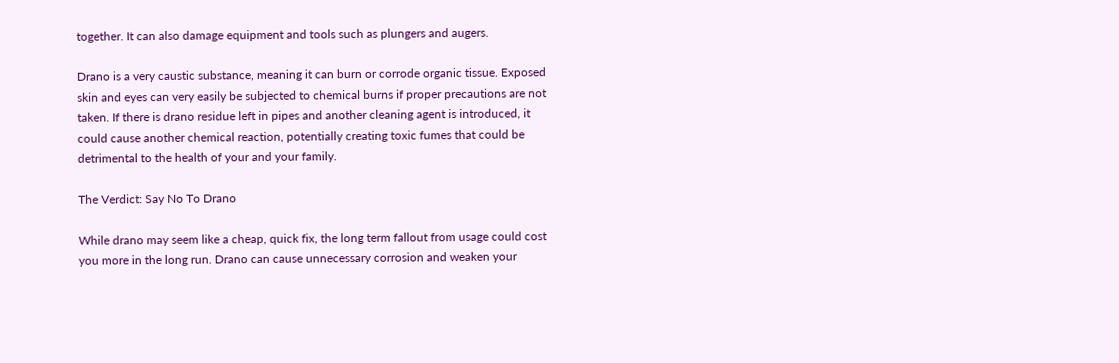together. It can also damage equipment and tools such as plungers and augers.

Drano is a very caustic substance, meaning it can burn or corrode organic tissue. Exposed skin and eyes can very easily be subjected to chemical burns if proper precautions are not taken. If there is drano residue left in pipes and another cleaning agent is introduced, it could cause another chemical reaction, potentially creating toxic fumes that could be detrimental to the health of your and your family.

The Verdict: Say No To Drano

While drano may seem like a cheap, quick fix, the long term fallout from usage could cost you more in the long run. Drano can cause unnecessary corrosion and weaken your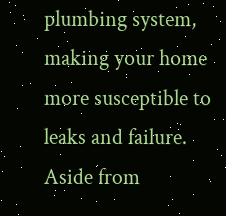plumbing system, making your home more susceptible to leaks and failure. Aside from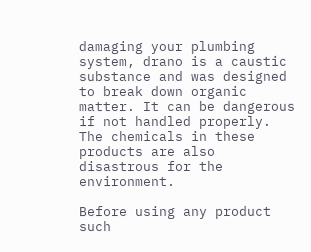damaging your plumbing system, drano is a caustic substance and was designed to break down organic matter. It can be dangerous if not handled properly. The chemicals in these products are also disastrous for the environment.

Before using any product such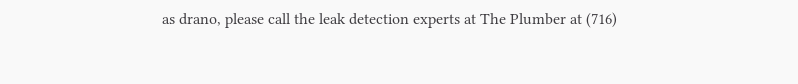as drano, please call the leak detection experts at The Plumber at (716)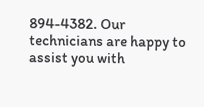894-4382. Our technicians are happy to assist you with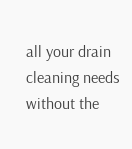all your drain cleaning needs without the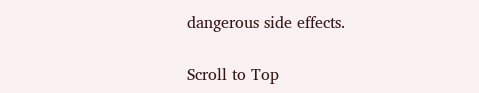dangerous side effects.

Scroll to Top